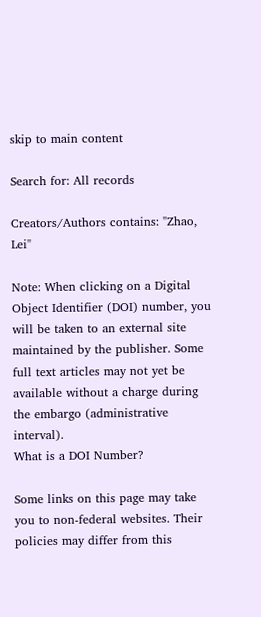skip to main content

Search for: All records

Creators/Authors contains: "Zhao, Lei"

Note: When clicking on a Digital Object Identifier (DOI) number, you will be taken to an external site maintained by the publisher. Some full text articles may not yet be available without a charge during the embargo (administrative interval).
What is a DOI Number?

Some links on this page may take you to non-federal websites. Their policies may differ from this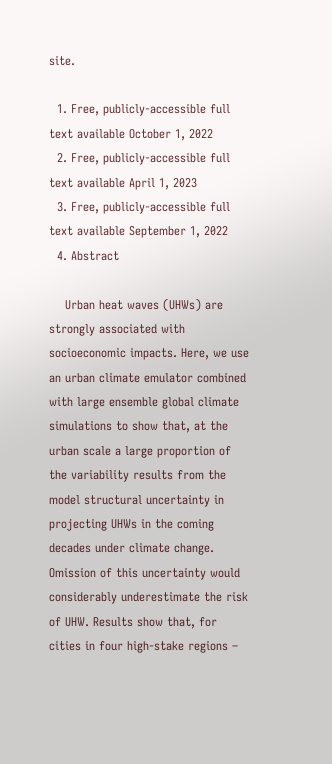site.

  1. Free, publicly-accessible full text available October 1, 2022
  2. Free, publicly-accessible full text available April 1, 2023
  3. Free, publicly-accessible full text available September 1, 2022
  4. Abstract

    Urban heat waves (UHWs) are strongly associated with socioeconomic impacts. Here, we use an urban climate emulator combined with large ensemble global climate simulations to show that, at the urban scale a large proportion of the variability results from the model structural uncertainty in projecting UHWs in the coming decades under climate change. Omission of this uncertainty would considerably underestimate the risk of UHW. Results show that, for cities in four high-stake regions –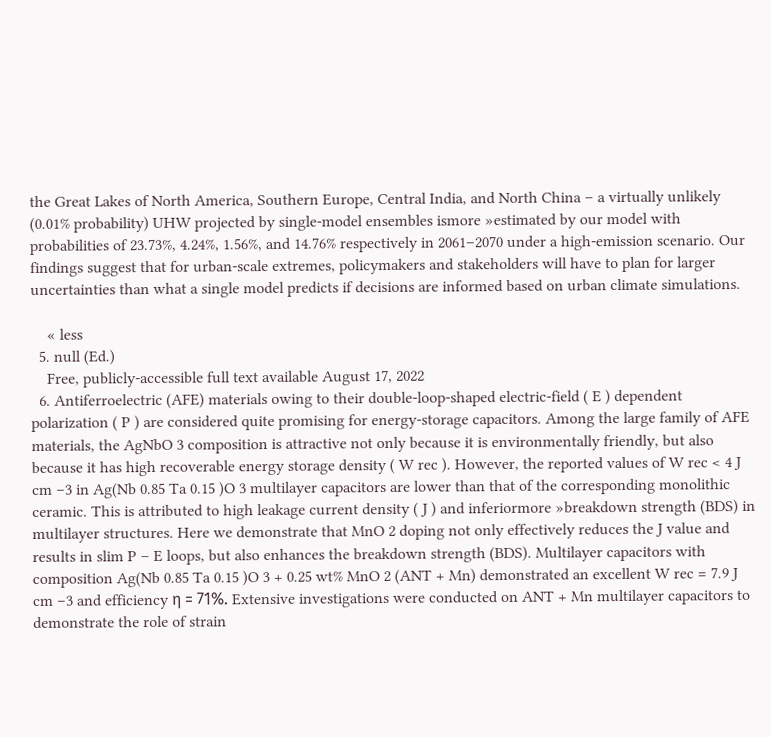the Great Lakes of North America, Southern Europe, Central India, and North China – a virtually unlikely (0.01% probability) UHW projected by single-model ensembles ismore »estimated by our model with probabilities of 23.73%, 4.24%, 1.56%, and 14.76% respectively in 2061–2070 under a high-emission scenario. Our findings suggest that for urban-scale extremes, policymakers and stakeholders will have to plan for larger uncertainties than what a single model predicts if decisions are informed based on urban climate simulations.

    « less
  5. null (Ed.)
    Free, publicly-accessible full text available August 17, 2022
  6. Antiferroelectric (AFE) materials owing to their double-loop-shaped electric-field ( E ) dependent polarization ( P ) are considered quite promising for energy-storage capacitors. Among the large family of AFE materials, the AgNbO 3 composition is attractive not only because it is environmentally friendly, but also because it has high recoverable energy storage density ( W rec ). However, the reported values of W rec < 4 J cm −3 in Ag(Nb 0.85 Ta 0.15 )O 3 multilayer capacitors are lower than that of the corresponding monolithic ceramic. This is attributed to high leakage current density ( J ) and inferiormore »breakdown strength (BDS) in multilayer structures. Here we demonstrate that MnO 2 doping not only effectively reduces the J value and results in slim P – E loops, but also enhances the breakdown strength (BDS). Multilayer capacitors with composition Ag(Nb 0.85 Ta 0.15 )O 3 + 0.25 wt% MnO 2 (ANT + Mn) demonstrated an excellent W rec = 7.9 J cm −3 and efficiency η = 71%. Extensive investigations were conducted on ANT + Mn multilayer capacitors to demonstrate the role of strain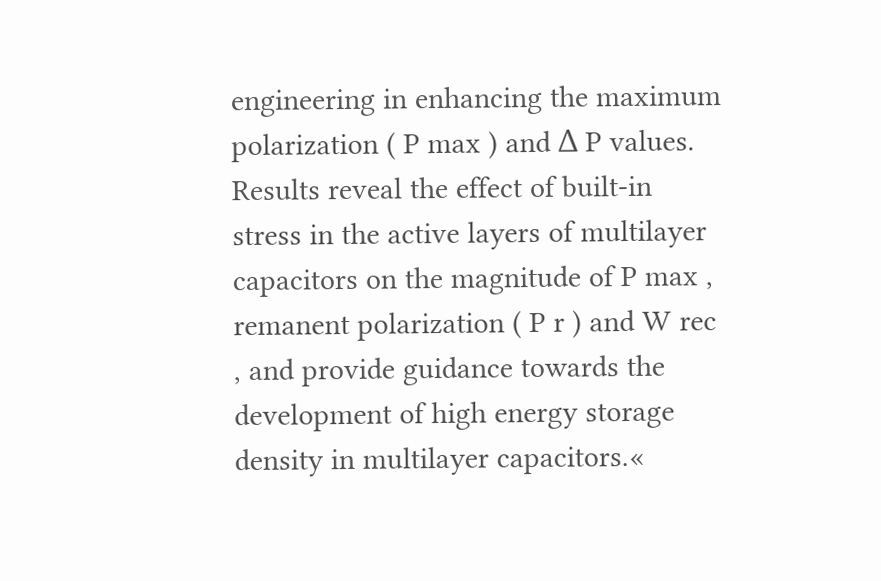engineering in enhancing the maximum polarization ( P max ) and Δ P values. Results reveal the effect of built-in stress in the active layers of multilayer capacitors on the magnitude of P max , remanent polarization ( P r ) and W rec , and provide guidance towards the development of high energy storage density in multilayer capacitors.«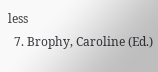less
  7. Brophy, Caroline (Ed.)